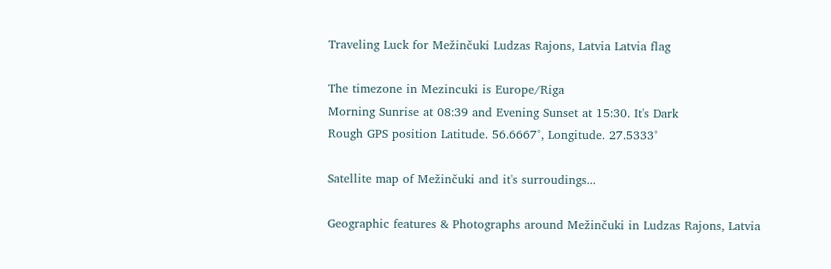Traveling Luck for Mežinčuki Ludzas Rajons, Latvia Latvia flag

The timezone in Mezincuki is Europe/Riga
Morning Sunrise at 08:39 and Evening Sunset at 15:30. It's Dark
Rough GPS position Latitude. 56.6667°, Longitude. 27.5333°

Satellite map of Mežinčuki and it's surroudings...

Geographic features & Photographs around Mežinčuki in Ludzas Rajons, Latvia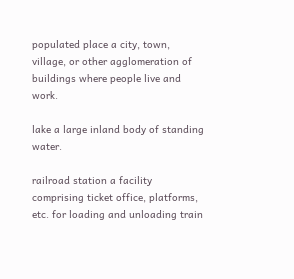populated place a city, town, village, or other agglomeration of buildings where people live and work.

lake a large inland body of standing water.

railroad station a facility comprising ticket office, platforms, etc. for loading and unloading train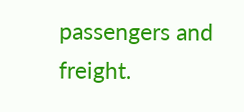passengers and freight.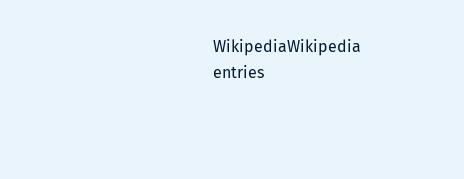WikipediaWikipedia entries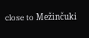close to Mežinčuki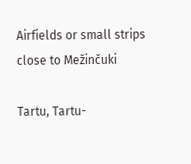Airfields or small strips close to Mežinčuki

Tartu, Tartu-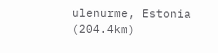ulenurme, Estonia (204.4km)